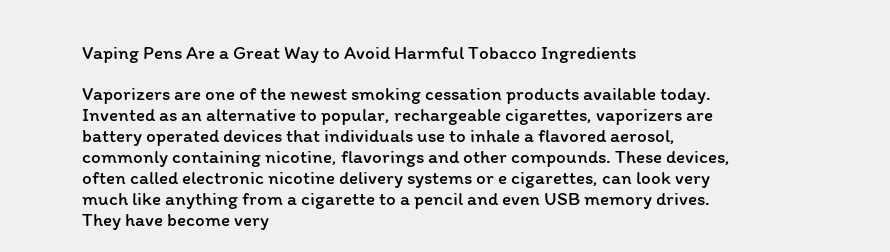Vaping Pens Are a Great Way to Avoid Harmful Tobacco Ingredients

Vaporizers are one of the newest smoking cessation products available today. Invented as an alternative to popular, rechargeable cigarettes, vaporizers are battery operated devices that individuals use to inhale a flavored aerosol, commonly containing nicotine, flavorings and other compounds. These devices, often called electronic nicotine delivery systems or e cigarettes, can look very much like anything from a cigarette to a pencil and even USB memory drives. They have become very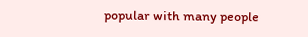popular with many people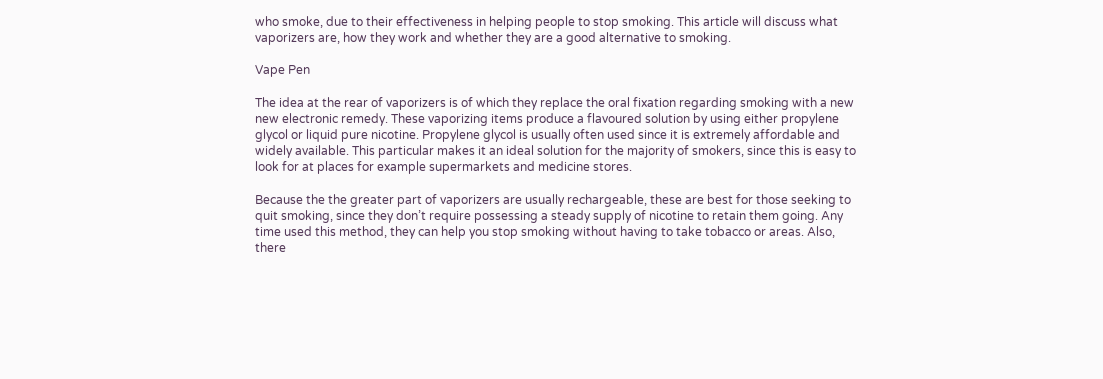who smoke, due to their effectiveness in helping people to stop smoking. This article will discuss what vaporizers are, how they work and whether they are a good alternative to smoking.

Vape Pen

The idea at the rear of vaporizers is of which they replace the oral fixation regarding smoking with a new new electronic remedy. These vaporizing items produce a flavoured solution by using either propylene glycol or liquid pure nicotine. Propylene glycol is usually often used since it is extremely affordable and widely available. This particular makes it an ideal solution for the majority of smokers, since this is easy to look for at places for example supermarkets and medicine stores.

Because the the greater part of vaporizers are usually rechargeable, these are best for those seeking to quit smoking, since they don’t require possessing a steady supply of nicotine to retain them going. Any time used this method, they can help you stop smoking without having to take tobacco or areas. Also, there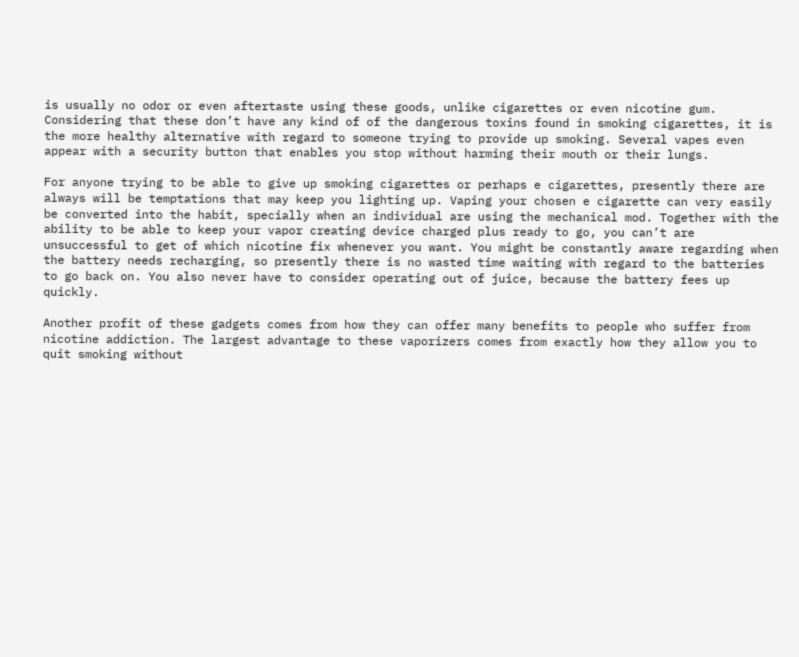is usually no odor or even aftertaste using these goods, unlike cigarettes or even nicotine gum. Considering that these don’t have any kind of of the dangerous toxins found in smoking cigarettes, it is the more healthy alternative with regard to someone trying to provide up smoking. Several vapes even appear with a security button that enables you stop without harming their mouth or their lungs.

For anyone trying to be able to give up smoking cigarettes or perhaps e cigarettes, presently there are always will be temptations that may keep you lighting up. Vaping your chosen e cigarette can very easily be converted into the habit, specially when an individual are using the mechanical mod. Together with the ability to be able to keep your vapor creating device charged plus ready to go, you can’t are unsuccessful to get of which nicotine fix whenever you want. You might be constantly aware regarding when the battery needs recharging, so presently there is no wasted time waiting with regard to the batteries to go back on. You also never have to consider operating out of juice, because the battery fees up quickly.

Another profit of these gadgets comes from how they can offer many benefits to people who suffer from nicotine addiction. The largest advantage to these vaporizers comes from exactly how they allow you to quit smoking without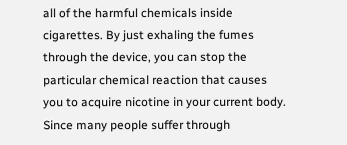all of the harmful chemicals inside cigarettes. By just exhaling the fumes through the device, you can stop the particular chemical reaction that causes you to acquire nicotine in your current body. Since many people suffer through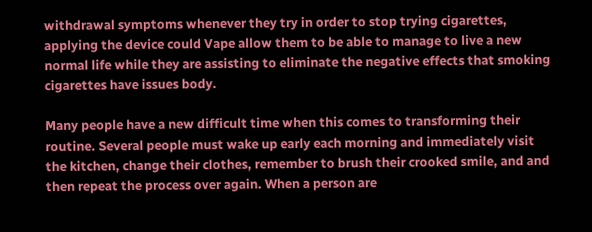withdrawal symptoms whenever they try in order to stop trying cigarettes, applying the device could Vape allow them to be able to manage to live a new normal life while they are assisting to eliminate the negative effects that smoking cigarettes have issues body.

Many people have a new difficult time when this comes to transforming their routine. Several people must wake up early each morning and immediately visit the kitchen, change their clothes, remember to brush their crooked smile, and and then repeat the process over again. When a person are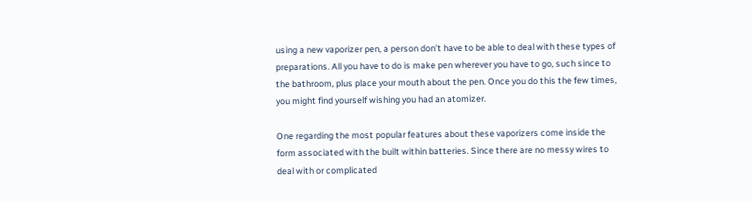using a new vaporizer pen, a person don’t have to be able to deal with these types of preparations. All you have to do is make pen wherever you have to go, such since to the bathroom, plus place your mouth about the pen. Once you do this the few times, you might find yourself wishing you had an atomizer.

One regarding the most popular features about these vaporizers come inside the form associated with the built within batteries. Since there are no messy wires to deal with or complicated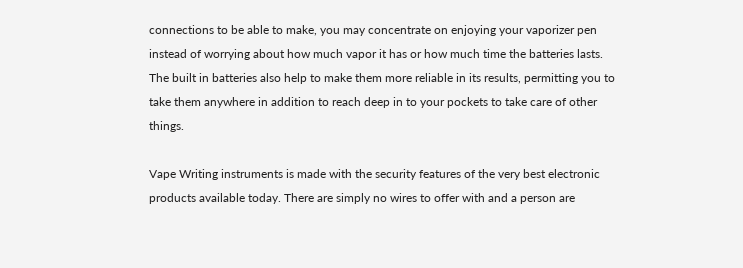connections to be able to make, you may concentrate on enjoying your vaporizer pen instead of worrying about how much vapor it has or how much time the batteries lasts. The built in batteries also help to make them more reliable in its results, permitting you to take them anywhere in addition to reach deep in to your pockets to take care of other things.

Vape Writing instruments is made with the security features of the very best electronic products available today. There are simply no wires to offer with and a person are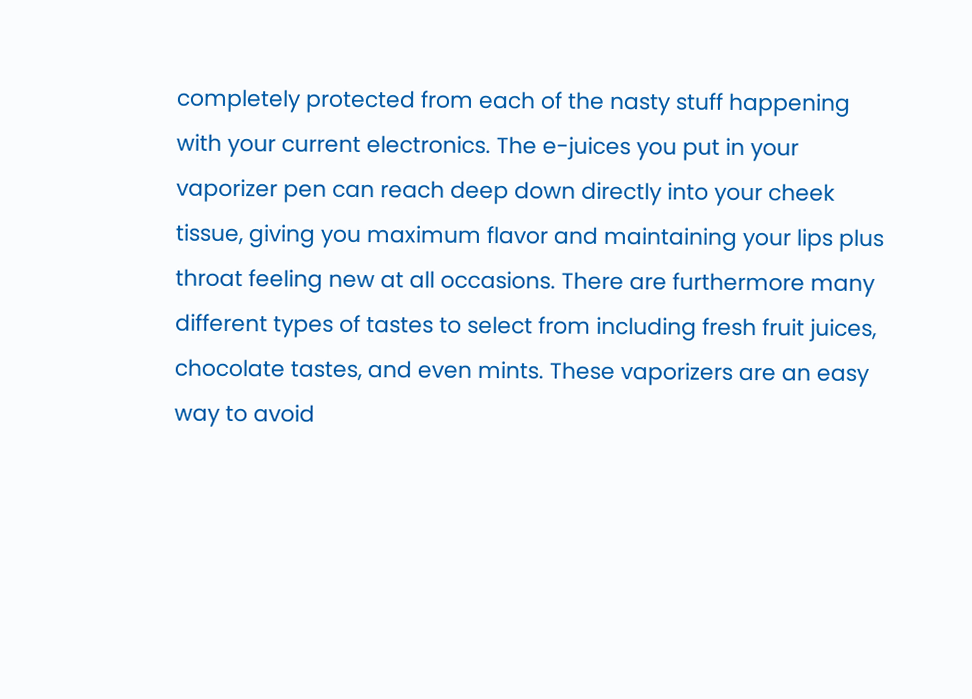completely protected from each of the nasty stuff happening with your current electronics. The e-juices you put in your vaporizer pen can reach deep down directly into your cheek tissue, giving you maximum flavor and maintaining your lips plus throat feeling new at all occasions. There are furthermore many different types of tastes to select from including fresh fruit juices, chocolate tastes, and even mints. These vaporizers are an easy way to avoid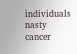individuals nasty cancer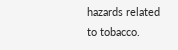hazards related to tobacco.